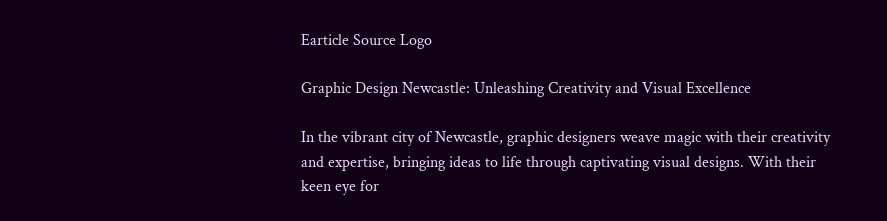Earticle Source Logo

Graphic Design Newcastle: Unleashing Creativity and Visual Excellence

In the vibrant city of Newcastle, graphic designers weave magic with their creativity and expertise, bringing ideas to life through captivating visual designs. With their keen eye for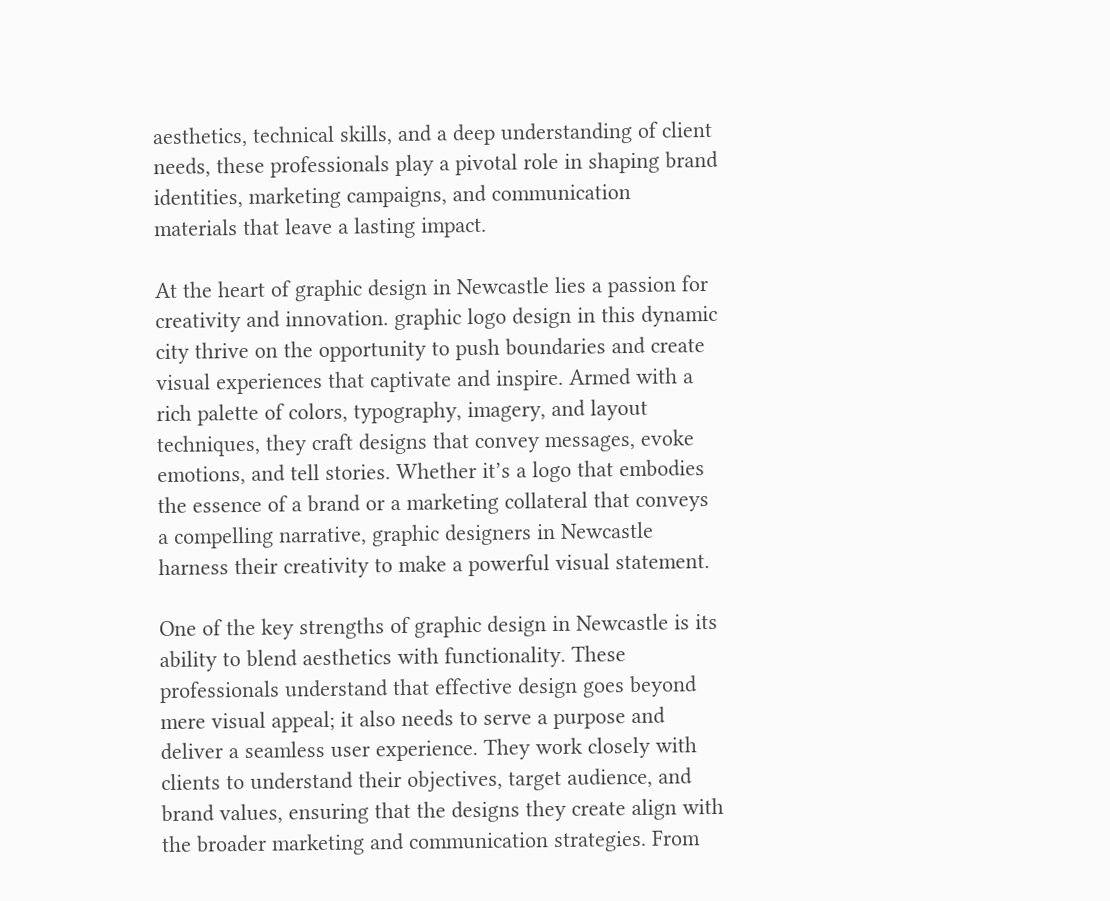aesthetics, technical skills, and a deep understanding of client needs, these professionals play a pivotal role in shaping brand identities, marketing campaigns, and communication materials that leave a lasting impact.

At the heart of graphic design in Newcastle lies a passion for creativity and innovation. graphic logo design in this dynamic city thrive on the opportunity to push boundaries and create visual experiences that captivate and inspire. Armed with a rich palette of colors, typography, imagery, and layout techniques, they craft designs that convey messages, evoke emotions, and tell stories. Whether it’s a logo that embodies the essence of a brand or a marketing collateral that conveys a compelling narrative, graphic designers in Newcastle harness their creativity to make a powerful visual statement.

One of the key strengths of graphic design in Newcastle is its ability to blend aesthetics with functionality. These professionals understand that effective design goes beyond mere visual appeal; it also needs to serve a purpose and deliver a seamless user experience. They work closely with clients to understand their objectives, target audience, and brand values, ensuring that the designs they create align with the broader marketing and communication strategies. From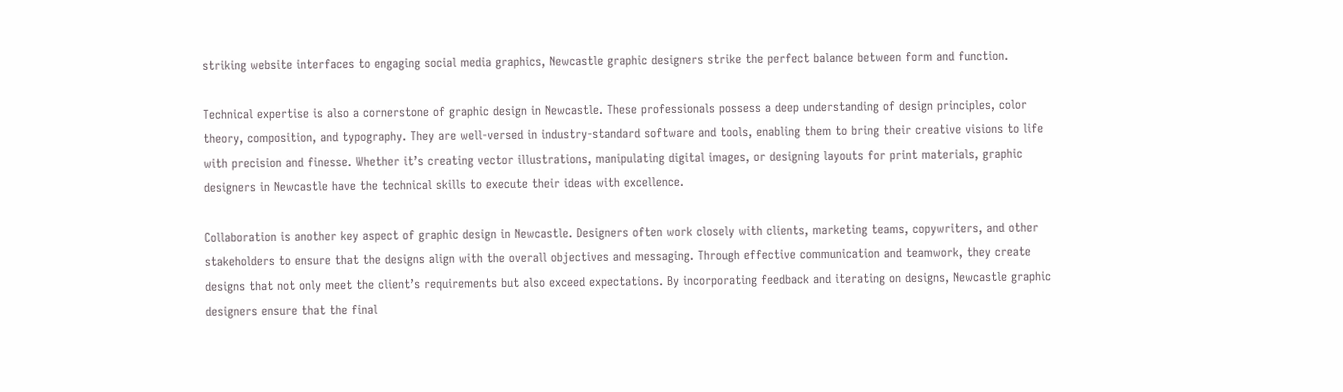striking website interfaces to engaging social media graphics, Newcastle graphic designers strike the perfect balance between form and function.

Technical expertise is also a cornerstone of graphic design in Newcastle. These professionals possess a deep understanding of design principles, color theory, composition, and typography. They are well-versed in industry-standard software and tools, enabling them to bring their creative visions to life with precision and finesse. Whether it’s creating vector illustrations, manipulating digital images, or designing layouts for print materials, graphic designers in Newcastle have the technical skills to execute their ideas with excellence.

Collaboration is another key aspect of graphic design in Newcastle. Designers often work closely with clients, marketing teams, copywriters, and other stakeholders to ensure that the designs align with the overall objectives and messaging. Through effective communication and teamwork, they create designs that not only meet the client’s requirements but also exceed expectations. By incorporating feedback and iterating on designs, Newcastle graphic designers ensure that the final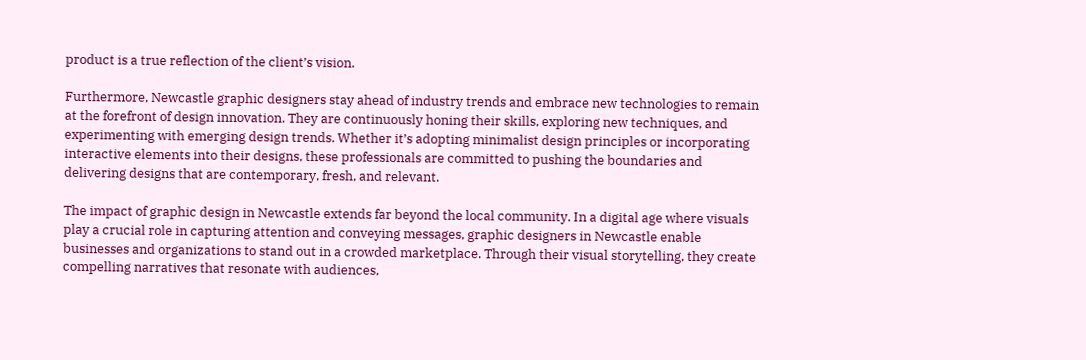product is a true reflection of the client’s vision.

Furthermore, Newcastle graphic designers stay ahead of industry trends and embrace new technologies to remain at the forefront of design innovation. They are continuously honing their skills, exploring new techniques, and experimenting with emerging design trends. Whether it’s adopting minimalist design principles or incorporating interactive elements into their designs, these professionals are committed to pushing the boundaries and delivering designs that are contemporary, fresh, and relevant.

The impact of graphic design in Newcastle extends far beyond the local community. In a digital age where visuals play a crucial role in capturing attention and conveying messages, graphic designers in Newcastle enable businesses and organizations to stand out in a crowded marketplace. Through their visual storytelling, they create compelling narratives that resonate with audiences,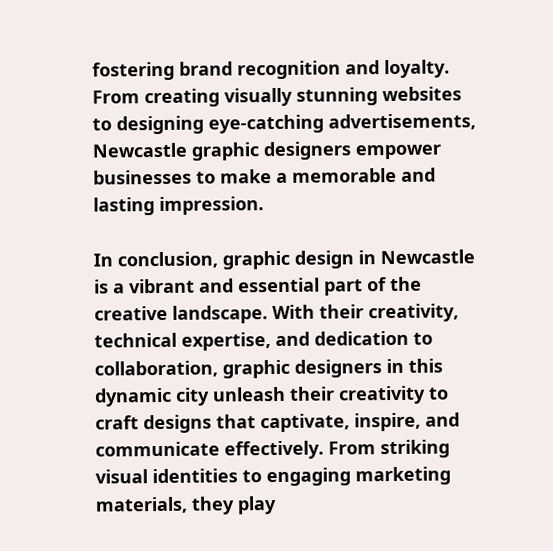fostering brand recognition and loyalty. From creating visually stunning websites to designing eye-catching advertisements, Newcastle graphic designers empower businesses to make a memorable and lasting impression.

In conclusion, graphic design in Newcastle is a vibrant and essential part of the creative landscape. With their creativity, technical expertise, and dedication to collaboration, graphic designers in this dynamic city unleash their creativity to craft designs that captivate, inspire, and communicate effectively. From striking visual identities to engaging marketing materials, they play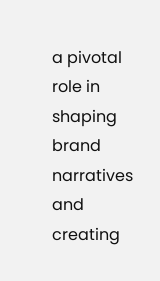a pivotal role in shaping brand narratives and creating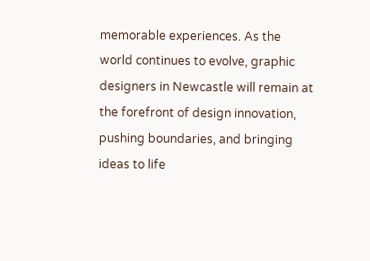memorable experiences. As the world continues to evolve, graphic designers in Newcastle will remain at the forefront of design innovation, pushing boundaries, and bringing ideas to life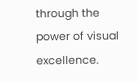through the power of visual excellence.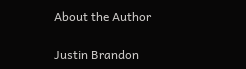About the Author

Justin Brandon